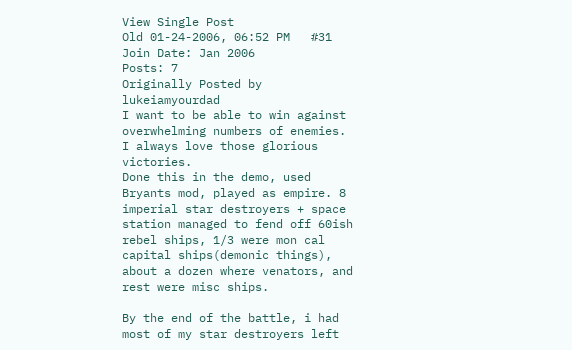View Single Post
Old 01-24-2006, 06:52 PM   #31
Join Date: Jan 2006
Posts: 7
Originally Posted by lukeiamyourdad
I want to be able to win against overwhelming numbers of enemies. I always love those glorious victories.
Done this in the demo, used Bryants mod, played as empire. 8 imperial star destroyers + space station managed to fend off 60ish rebel ships, 1/3 were mon cal capital ships(demonic things), about a dozen where venators, and rest were misc ships.

By the end of the battle, i had most of my star destroyers left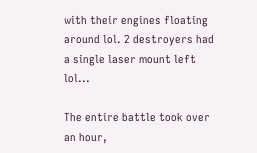with their engines floating around lol. 2 destroyers had a single laser mount left lol...

The entire battle took over an hour,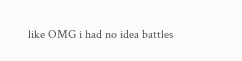like OMG i had no idea battles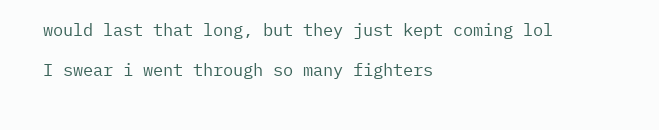would last that long, but they just kept coming lol

I swear i went through so many fighters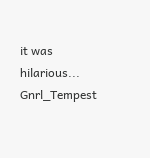it was hilarious...
Gnrl_Tempest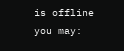is offline   you may: